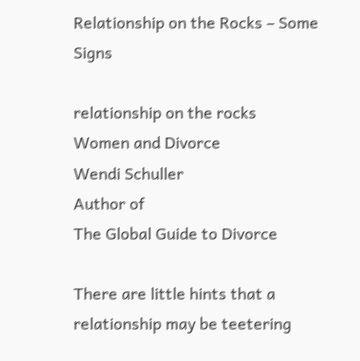Relationship on the Rocks – Some Signs

relationship on the rocks
Women and Divorce
Wendi Schuller
Author of
The Global Guide to Divorce

There are little hints that a relationship may be teetering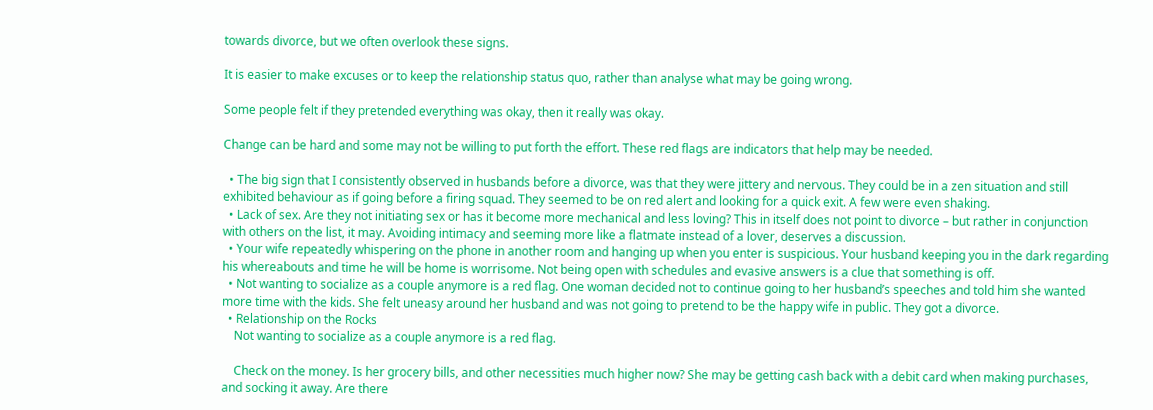towards divorce, but we often overlook these signs.

It is easier to make excuses or to keep the relationship status quo, rather than analyse what may be going wrong.

Some people felt if they pretended everything was okay, then it really was okay.

Change can be hard and some may not be willing to put forth the effort. These red flags are indicators that help may be needed.

  • The big sign that I consistently observed in husbands before a divorce, was that they were jittery and nervous. They could be in a zen situation and still exhibited behaviour as if going before a firing squad. They seemed to be on red alert and looking for a quick exit. A few were even shaking.
  • Lack of sex. Are they not initiating sex or has it become more mechanical and less loving? This in itself does not point to divorce – but rather in conjunction with others on the list, it may. Avoiding intimacy and seeming more like a flatmate instead of a lover, deserves a discussion.
  • Your wife repeatedly whispering on the phone in another room and hanging up when you enter is suspicious. Your husband keeping you in the dark regarding his whereabouts and time he will be home is worrisome. Not being open with schedules and evasive answers is a clue that something is off.
  • Not wanting to socialize as a couple anymore is a red flag. One woman decided not to continue going to her husband’s speeches and told him she wanted more time with the kids. She felt uneasy around her husband and was not going to pretend to be the happy wife in public. They got a divorce.
  • Relationship on the Rocks
    Not wanting to socialize as a couple anymore is a red flag.

    Check on the money. Is her grocery bills, and other necessities much higher now? She may be getting cash back with a debit card when making purchases, and socking it away. Are there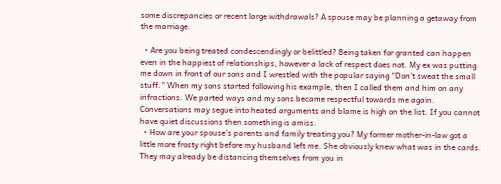some discrepancies or recent large withdrawals? A spouse may be planning a getaway from the marriage.

  • Are you being treated condescendingly or belittled? Being taken for granted can happen even in the happiest of relationships, however a lack of respect does not. My ex was putting me down in front of our sons and I wrestled with the popular saying “Don’t sweat the small stuff.” When my sons started following his example, then I called them and him on any infractions. We parted ways and my sons became respectful towards me again. Conversations may segue into heated arguments and blame is high on the list. If you cannot have quiet discussions then something is amiss.
  • How are your spouse’s parents and family treating you? My former mother-in-law got a little more frosty right before my husband left me. She obviously knew what was in the cards. They may already be distancing themselves from you in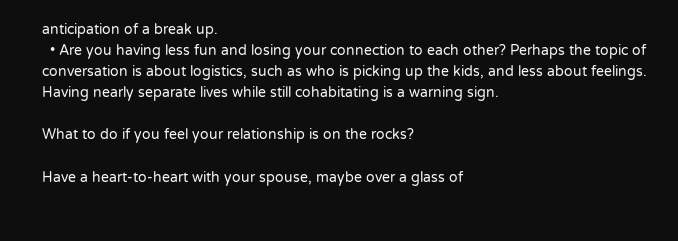anticipation of a break up.
  • Are you having less fun and losing your connection to each other? Perhaps the topic of conversation is about logistics, such as who is picking up the kids, and less about feelings. Having nearly separate lives while still cohabitating is a warning sign.

What to do if you feel your relationship is on the rocks?

Have a heart-to-heart with your spouse, maybe over a glass of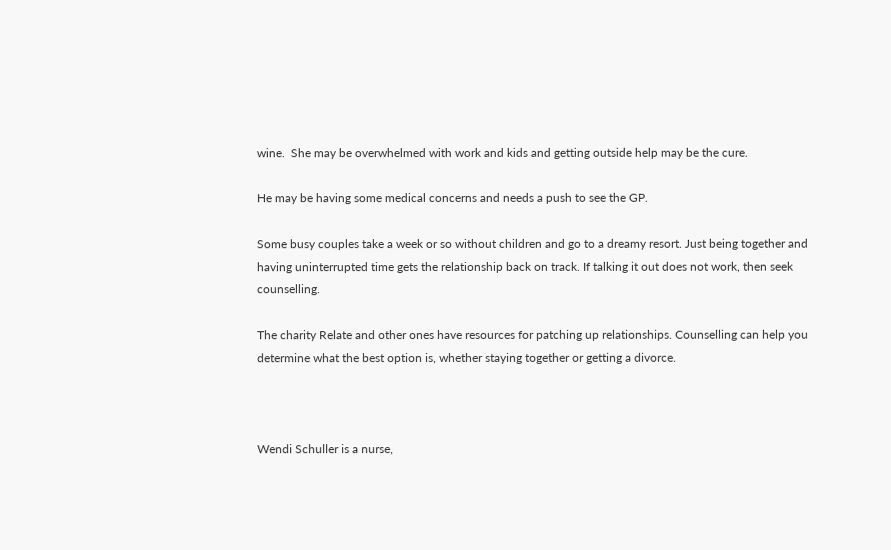wine.  She may be overwhelmed with work and kids and getting outside help may be the cure.

He may be having some medical concerns and needs a push to see the GP.

Some busy couples take a week or so without children and go to a dreamy resort. Just being together and having uninterrupted time gets the relationship back on track. If talking it out does not work, then seek counselling.

The charity Relate and other ones have resources for patching up relationships. Counselling can help you determine what the best option is, whether staying together or getting a divorce.



Wendi Schuller is a nurse,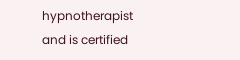hypnotherapist and is certified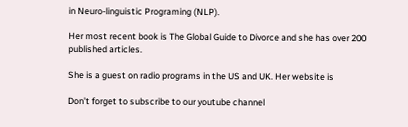in Neuro-linguistic Programing (NLP).

Her most recent book is The Global Guide to Divorce and she has over 200 published articles.

She is a guest on radio programs in the US and UK. Her website is

Don’t forget to subscribe to our youtube channel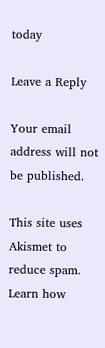today

Leave a Reply

Your email address will not be published.

This site uses Akismet to reduce spam. Learn how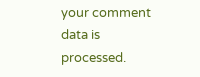your comment data is processed.